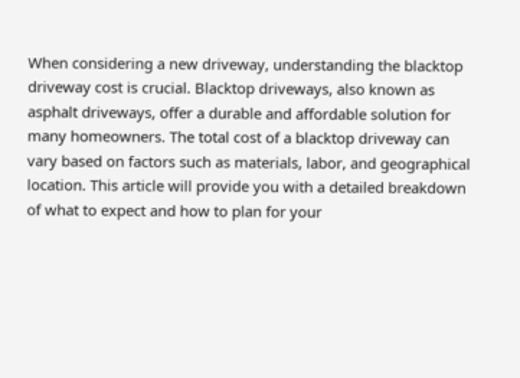When considering a new driveway, understanding the blacktop driveway cost is crucial. Blacktop driveways, also known as asphalt driveways, offer a durable and affordable solution for many homeowners. The total cost of a blacktop driveway can vary based on factors such as materials, labor, and geographical location. This article will provide you with a detailed breakdown of what to expect and how to plan for your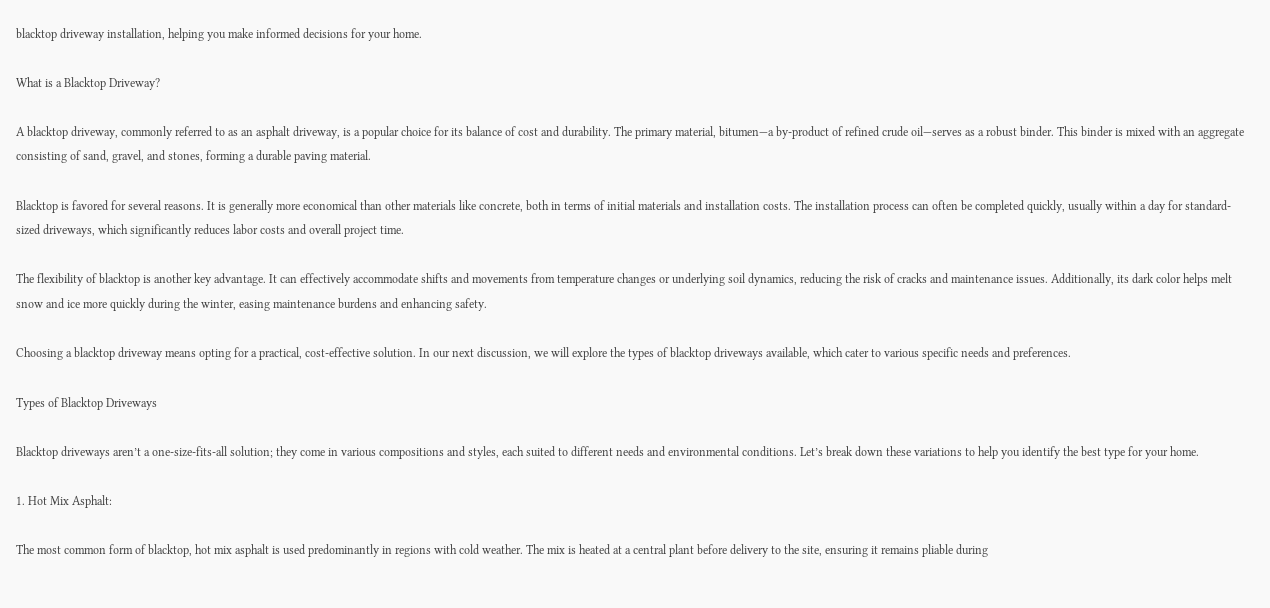blacktop driveway installation, helping you make informed decisions for your home.

What is a Blacktop Driveway?

A blacktop driveway, commonly referred to as an asphalt driveway, is a popular choice for its balance of cost and durability. The primary material, bitumen—a by-product of refined crude oil—serves as a robust binder. This binder is mixed with an aggregate consisting of sand, gravel, and stones, forming a durable paving material.

Blacktop is favored for several reasons. It is generally more economical than other materials like concrete, both in terms of initial materials and installation costs. The installation process can often be completed quickly, usually within a day for standard-sized driveways, which significantly reduces labor costs and overall project time.

The flexibility of blacktop is another key advantage. It can effectively accommodate shifts and movements from temperature changes or underlying soil dynamics, reducing the risk of cracks and maintenance issues. Additionally, its dark color helps melt snow and ice more quickly during the winter, easing maintenance burdens and enhancing safety.

Choosing a blacktop driveway means opting for a practical, cost-effective solution. In our next discussion, we will explore the types of blacktop driveways available, which cater to various specific needs and preferences.

Types of Blacktop Driveways

Blacktop driveways aren’t a one-size-fits-all solution; they come in various compositions and styles, each suited to different needs and environmental conditions. Let’s break down these variations to help you identify the best type for your home.

1. Hot Mix Asphalt:

The most common form of blacktop, hot mix asphalt is used predominantly in regions with cold weather. The mix is heated at a central plant before delivery to the site, ensuring it remains pliable during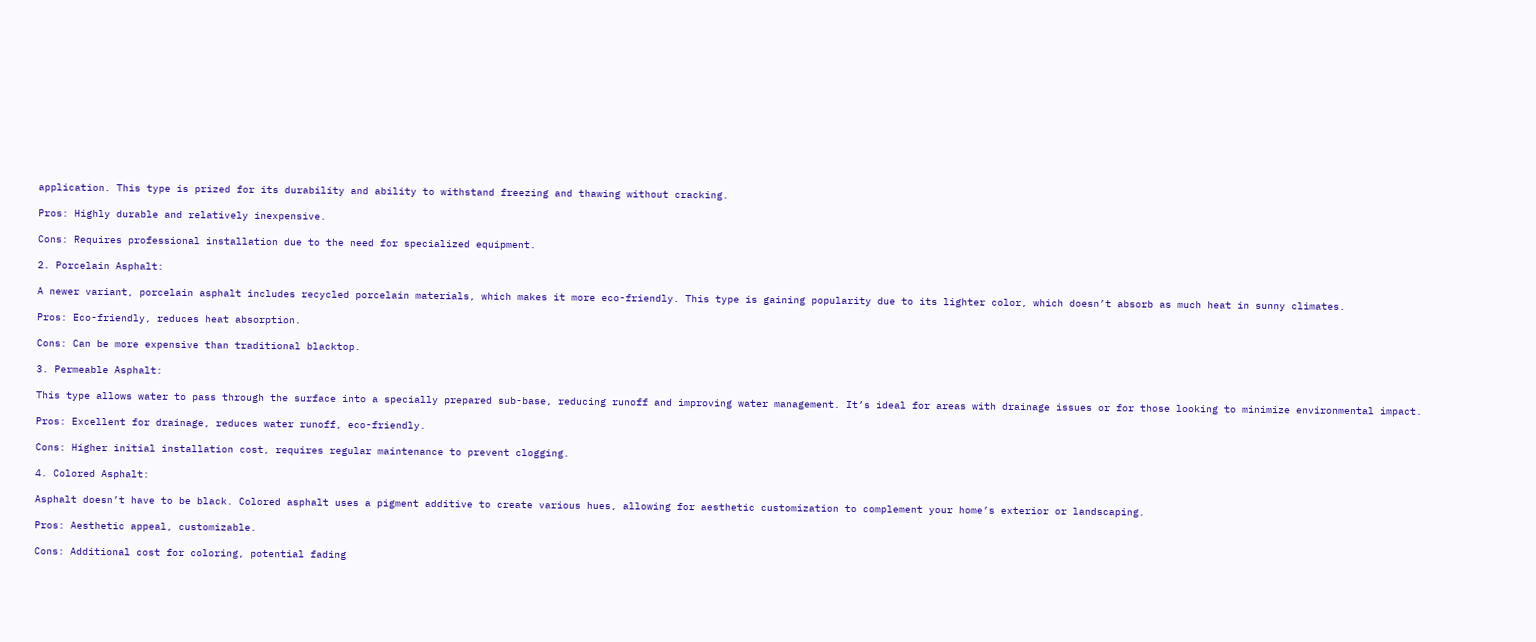application. This type is prized for its durability and ability to withstand freezing and thawing without cracking.

Pros: Highly durable and relatively inexpensive.

Cons: Requires professional installation due to the need for specialized equipment.

2. Porcelain Asphalt:

A newer variant, porcelain asphalt includes recycled porcelain materials, which makes it more eco-friendly. This type is gaining popularity due to its lighter color, which doesn’t absorb as much heat in sunny climates.

Pros: Eco-friendly, reduces heat absorption.

Cons: Can be more expensive than traditional blacktop.

3. Permeable Asphalt:

This type allows water to pass through the surface into a specially prepared sub-base, reducing runoff and improving water management. It’s ideal for areas with drainage issues or for those looking to minimize environmental impact.

Pros: Excellent for drainage, reduces water runoff, eco-friendly.

Cons: Higher initial installation cost, requires regular maintenance to prevent clogging.

4. Colored Asphalt:

Asphalt doesn’t have to be black. Colored asphalt uses a pigment additive to create various hues, allowing for aesthetic customization to complement your home’s exterior or landscaping.

Pros: Aesthetic appeal, customizable.

Cons: Additional cost for coloring, potential fading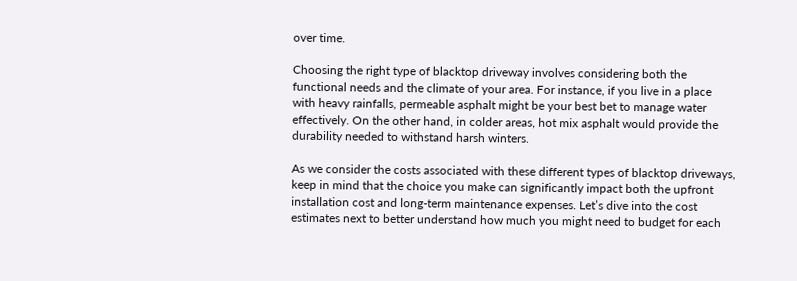over time.

Choosing the right type of blacktop driveway involves considering both the functional needs and the climate of your area. For instance, if you live in a place with heavy rainfalls, permeable asphalt might be your best bet to manage water effectively. On the other hand, in colder areas, hot mix asphalt would provide the durability needed to withstand harsh winters.

As we consider the costs associated with these different types of blacktop driveways, keep in mind that the choice you make can significantly impact both the upfront installation cost and long-term maintenance expenses. Let’s dive into the cost estimates next to better understand how much you might need to budget for each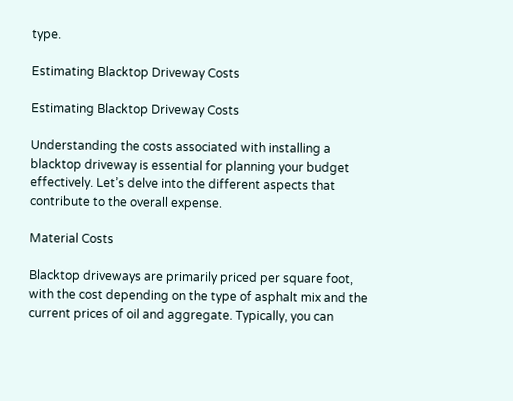type.

Estimating Blacktop Driveway Costs

Estimating Blacktop Driveway Costs

Understanding the costs associated with installing a blacktop driveway is essential for planning your budget effectively. Let’s delve into the different aspects that contribute to the overall expense.

Material Costs

Blacktop driveways are primarily priced per square foot, with the cost depending on the type of asphalt mix and the current prices of oil and aggregate. Typically, you can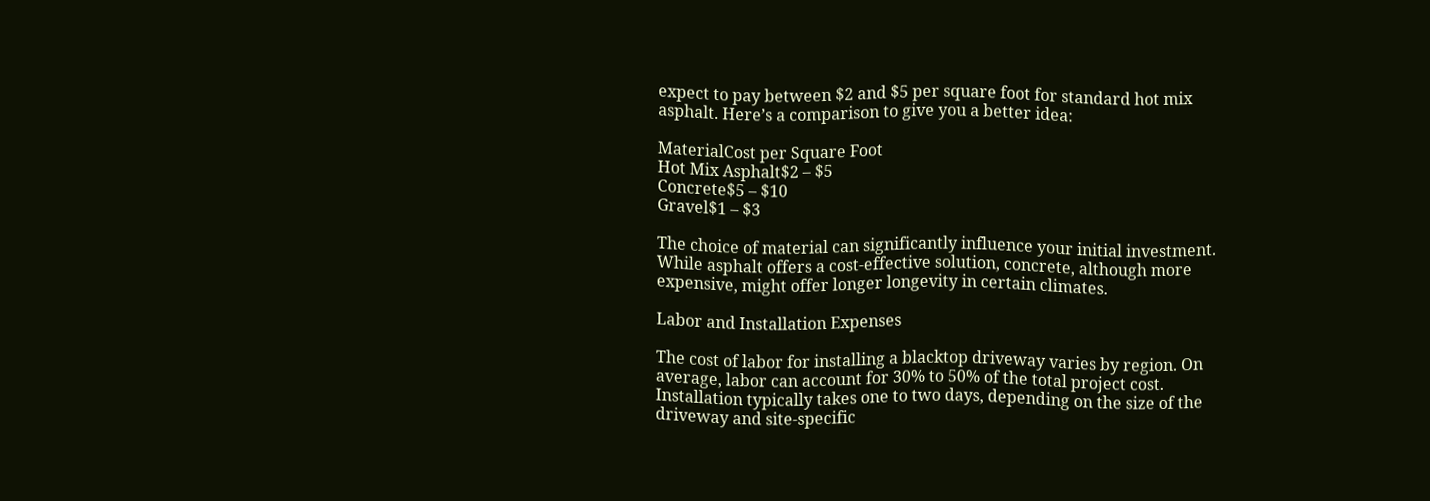expect to pay between $2 and $5 per square foot for standard hot mix asphalt. Here’s a comparison to give you a better idea:

MaterialCost per Square Foot
Hot Mix Asphalt$2 – $5
Concrete$5 – $10
Gravel$1 – $3

The choice of material can significantly influence your initial investment. While asphalt offers a cost-effective solution, concrete, although more expensive, might offer longer longevity in certain climates.

Labor and Installation Expenses

The cost of labor for installing a blacktop driveway varies by region. On average, labor can account for 30% to 50% of the total project cost. Installation typically takes one to two days, depending on the size of the driveway and site-specific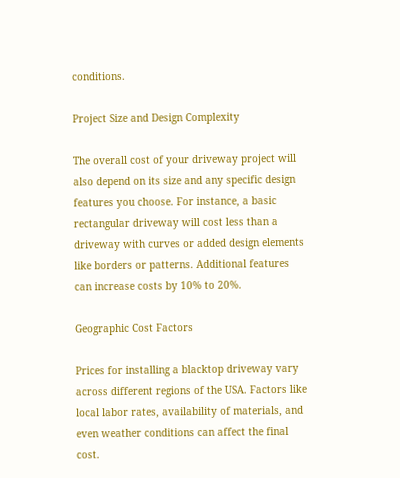conditions.

Project Size and Design Complexity

The overall cost of your driveway project will also depend on its size and any specific design features you choose. For instance, a basic rectangular driveway will cost less than a driveway with curves or added design elements like borders or patterns. Additional features can increase costs by 10% to 20%.

Geographic Cost Factors

Prices for installing a blacktop driveway vary across different regions of the USA. Factors like local labor rates, availability of materials, and even weather conditions can affect the final cost.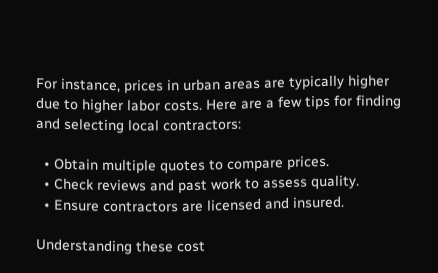For instance, prices in urban areas are typically higher due to higher labor costs. Here are a few tips for finding and selecting local contractors:

  • Obtain multiple quotes to compare prices.
  • Check reviews and past work to assess quality.
  • Ensure contractors are licensed and insured.

Understanding these cost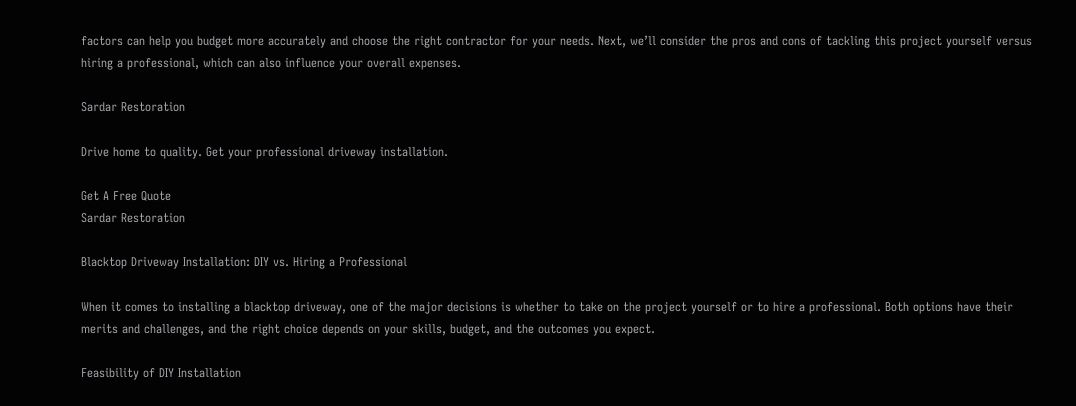factors can help you budget more accurately and choose the right contractor for your needs. Next, we’ll consider the pros and cons of tackling this project yourself versus hiring a professional, which can also influence your overall expenses.

Sardar Restoration

Drive home to quality. Get your professional driveway installation.

Get A Free Quote
Sardar Restoration

Blacktop Driveway Installation: DIY vs. Hiring a Professional

When it comes to installing a blacktop driveway, one of the major decisions is whether to take on the project yourself or to hire a professional. Both options have their merits and challenges, and the right choice depends on your skills, budget, and the outcomes you expect.

Feasibility of DIY Installation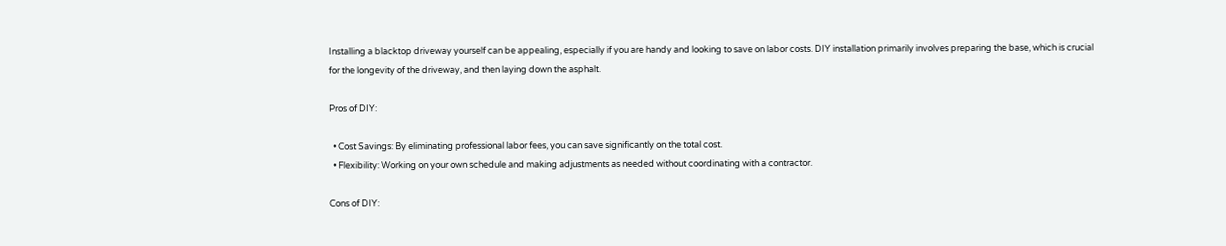Installing a blacktop driveway yourself can be appealing, especially if you are handy and looking to save on labor costs. DIY installation primarily involves preparing the base, which is crucial for the longevity of the driveway, and then laying down the asphalt.

Pros of DIY:

  • Cost Savings: By eliminating professional labor fees, you can save significantly on the total cost.
  • Flexibility: Working on your own schedule and making adjustments as needed without coordinating with a contractor.

Cons of DIY: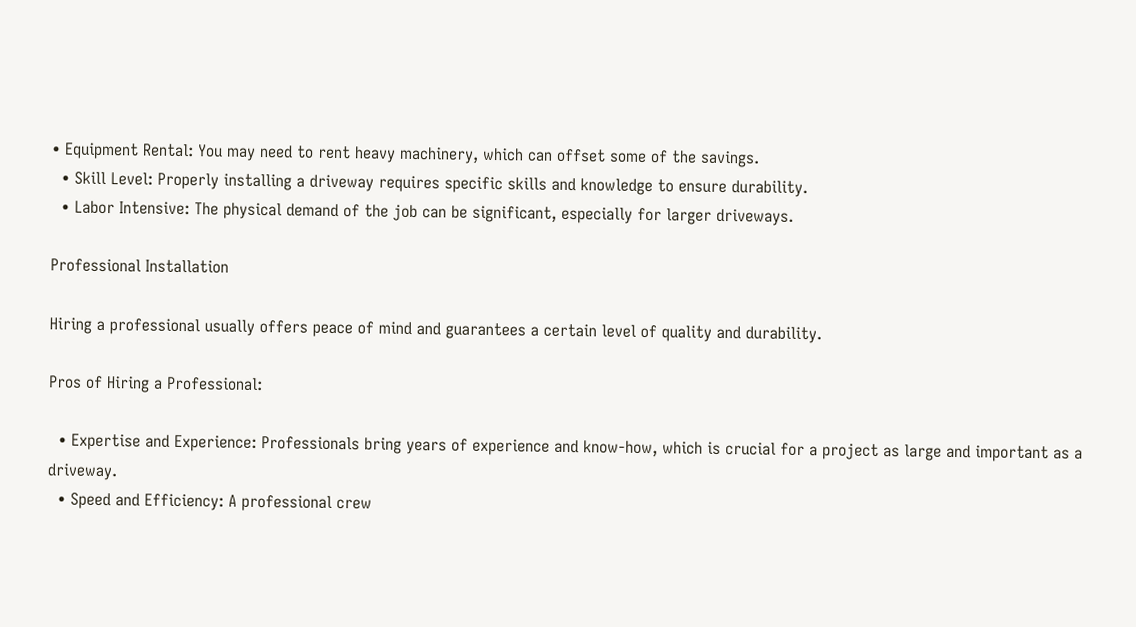• Equipment Rental: You may need to rent heavy machinery, which can offset some of the savings.
  • Skill Level: Properly installing a driveway requires specific skills and knowledge to ensure durability.
  • Labor Intensive: The physical demand of the job can be significant, especially for larger driveways.

Professional Installation

Hiring a professional usually offers peace of mind and guarantees a certain level of quality and durability.

Pros of Hiring a Professional:

  • Expertise and Experience: Professionals bring years of experience and know-how, which is crucial for a project as large and important as a driveway.
  • Speed and Efficiency: A professional crew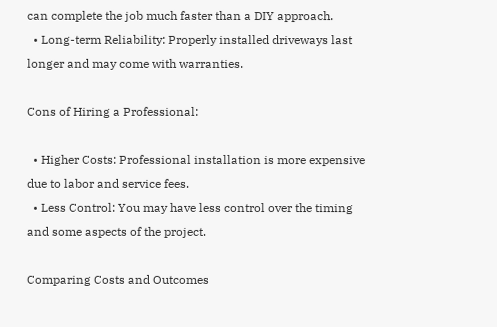can complete the job much faster than a DIY approach.
  • Long-term Reliability: Properly installed driveways last longer and may come with warranties.

Cons of Hiring a Professional:

  • Higher Costs: Professional installation is more expensive due to labor and service fees.
  • Less Control: You may have less control over the timing and some aspects of the project.

Comparing Costs and Outcomes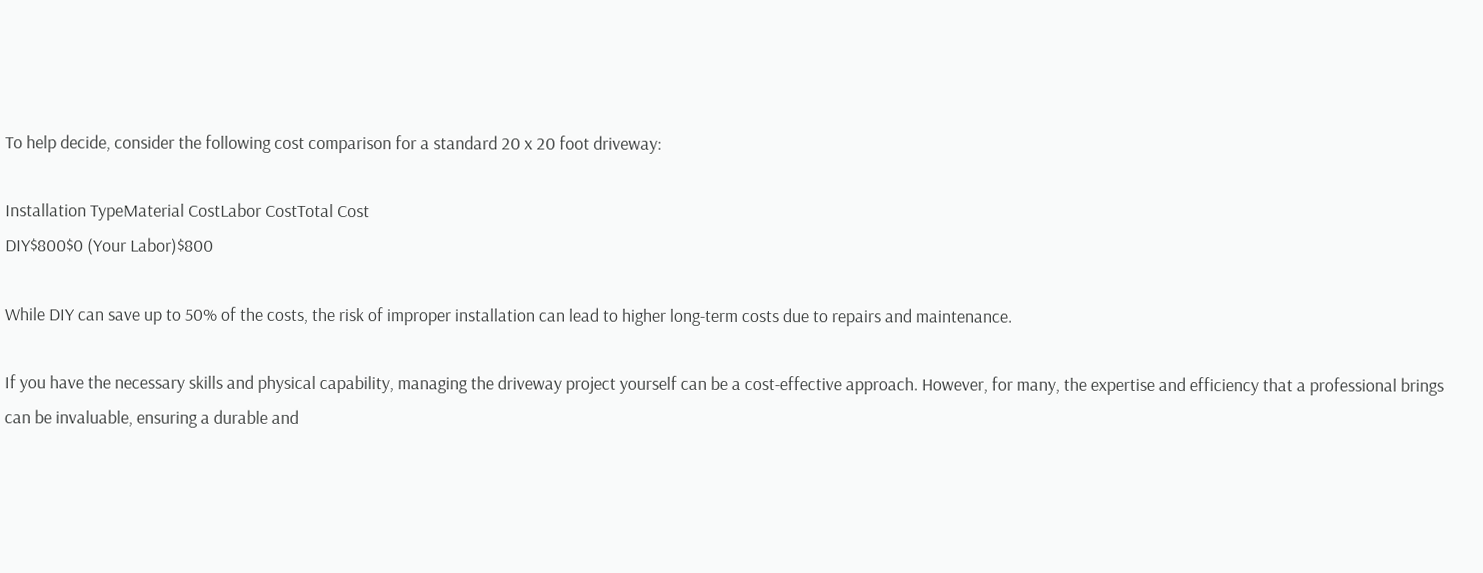To help decide, consider the following cost comparison for a standard 20 x 20 foot driveway:

Installation TypeMaterial CostLabor CostTotal Cost
DIY$800$0 (Your Labor)$800

While DIY can save up to 50% of the costs, the risk of improper installation can lead to higher long-term costs due to repairs and maintenance.

If you have the necessary skills and physical capability, managing the driveway project yourself can be a cost-effective approach. However, for many, the expertise and efficiency that a professional brings can be invaluable, ensuring a durable and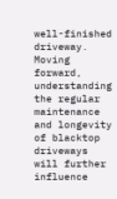well-finished driveway. Moving forward, understanding the regular maintenance and longevity of blacktop driveways will further influence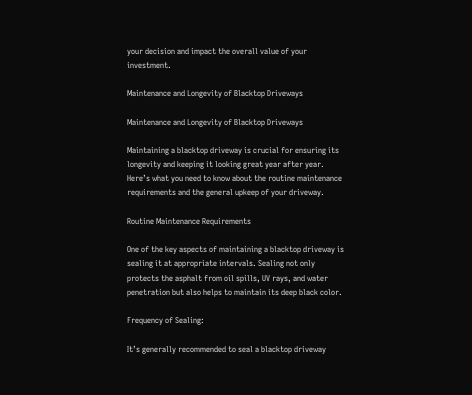your decision and impact the overall value of your investment.

Maintenance and Longevity of Blacktop Driveways

Maintenance and Longevity of Blacktop Driveways

Maintaining a blacktop driveway is crucial for ensuring its longevity and keeping it looking great year after year. Here’s what you need to know about the routine maintenance requirements and the general upkeep of your driveway.

Routine Maintenance Requirements

One of the key aspects of maintaining a blacktop driveway is sealing it at appropriate intervals. Sealing not only protects the asphalt from oil spills, UV rays, and water penetration but also helps to maintain its deep black color.

Frequency of Sealing:

It’s generally recommended to seal a blacktop driveway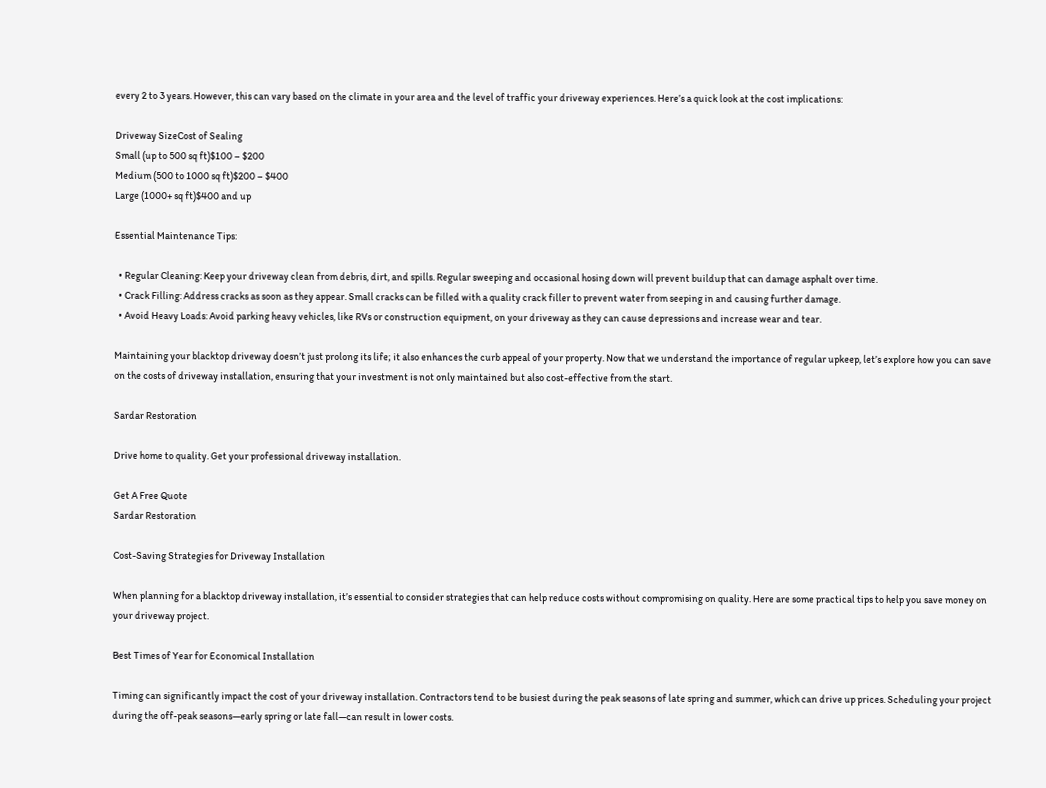every 2 to 3 years. However, this can vary based on the climate in your area and the level of traffic your driveway experiences. Here’s a quick look at the cost implications:

Driveway SizeCost of Sealing
Small (up to 500 sq ft)$100 – $200
Medium (500 to 1000 sq ft)$200 – $400
Large (1000+ sq ft)$400 and up

Essential Maintenance Tips:

  • Regular Cleaning: Keep your driveway clean from debris, dirt, and spills. Regular sweeping and occasional hosing down will prevent buildup that can damage asphalt over time.
  • Crack Filling: Address cracks as soon as they appear. Small cracks can be filled with a quality crack filler to prevent water from seeping in and causing further damage.
  • Avoid Heavy Loads: Avoid parking heavy vehicles, like RVs or construction equipment, on your driveway as they can cause depressions and increase wear and tear.

Maintaining your blacktop driveway doesn’t just prolong its life; it also enhances the curb appeal of your property. Now that we understand the importance of regular upkeep, let’s explore how you can save on the costs of driveway installation, ensuring that your investment is not only maintained but also cost-effective from the start.

Sardar Restoration

Drive home to quality. Get your professional driveway installation.

Get A Free Quote
Sardar Restoration

Cost-Saving Strategies for Driveway Installation

When planning for a blacktop driveway installation, it’s essential to consider strategies that can help reduce costs without compromising on quality. Here are some practical tips to help you save money on your driveway project.

Best Times of Year for Economical Installation

Timing can significantly impact the cost of your driveway installation. Contractors tend to be busiest during the peak seasons of late spring and summer, which can drive up prices. Scheduling your project during the off-peak seasons—early spring or late fall—can result in lower costs.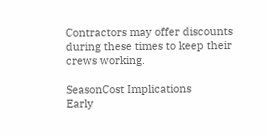Contractors may offer discounts during these times to keep their crews working.

SeasonCost Implications
Early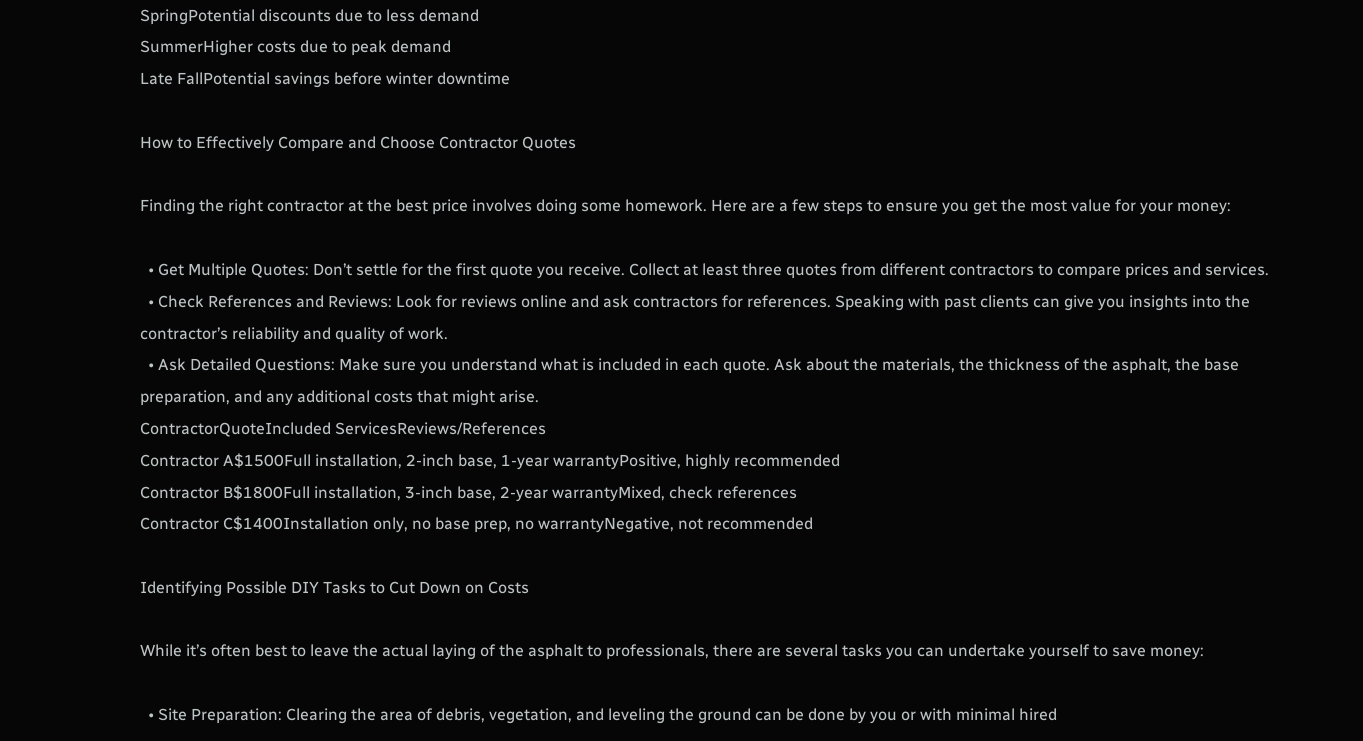SpringPotential discounts due to less demand
SummerHigher costs due to peak demand
Late FallPotential savings before winter downtime

How to Effectively Compare and Choose Contractor Quotes

Finding the right contractor at the best price involves doing some homework. Here are a few steps to ensure you get the most value for your money:

  • Get Multiple Quotes: Don’t settle for the first quote you receive. Collect at least three quotes from different contractors to compare prices and services.
  • Check References and Reviews: Look for reviews online and ask contractors for references. Speaking with past clients can give you insights into the contractor’s reliability and quality of work.
  • Ask Detailed Questions: Make sure you understand what is included in each quote. Ask about the materials, the thickness of the asphalt, the base preparation, and any additional costs that might arise.
ContractorQuoteIncluded ServicesReviews/References
Contractor A$1500Full installation, 2-inch base, 1-year warrantyPositive, highly recommended
Contractor B$1800Full installation, 3-inch base, 2-year warrantyMixed, check references
Contractor C$1400Installation only, no base prep, no warrantyNegative, not recommended

Identifying Possible DIY Tasks to Cut Down on Costs

While it’s often best to leave the actual laying of the asphalt to professionals, there are several tasks you can undertake yourself to save money:

  • Site Preparation: Clearing the area of debris, vegetation, and leveling the ground can be done by you or with minimal hired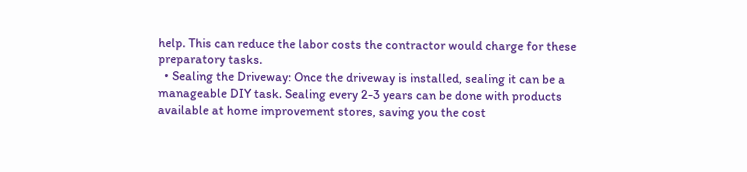help. This can reduce the labor costs the contractor would charge for these preparatory tasks.
  • Sealing the Driveway: Once the driveway is installed, sealing it can be a manageable DIY task. Sealing every 2-3 years can be done with products available at home improvement stores, saving you the cost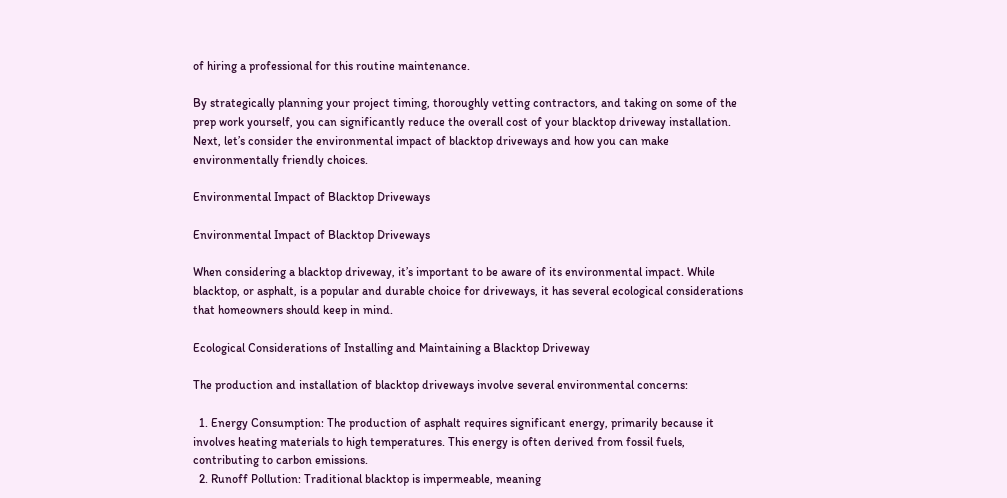of hiring a professional for this routine maintenance.

By strategically planning your project timing, thoroughly vetting contractors, and taking on some of the prep work yourself, you can significantly reduce the overall cost of your blacktop driveway installation. Next, let’s consider the environmental impact of blacktop driveways and how you can make environmentally friendly choices.

Environmental Impact of Blacktop Driveways

Environmental Impact of Blacktop Driveways

When considering a blacktop driveway, it’s important to be aware of its environmental impact. While blacktop, or asphalt, is a popular and durable choice for driveways, it has several ecological considerations that homeowners should keep in mind.

Ecological Considerations of Installing and Maintaining a Blacktop Driveway

The production and installation of blacktop driveways involve several environmental concerns:

  1. Energy Consumption: The production of asphalt requires significant energy, primarily because it involves heating materials to high temperatures. This energy is often derived from fossil fuels, contributing to carbon emissions.
  2. Runoff Pollution: Traditional blacktop is impermeable, meaning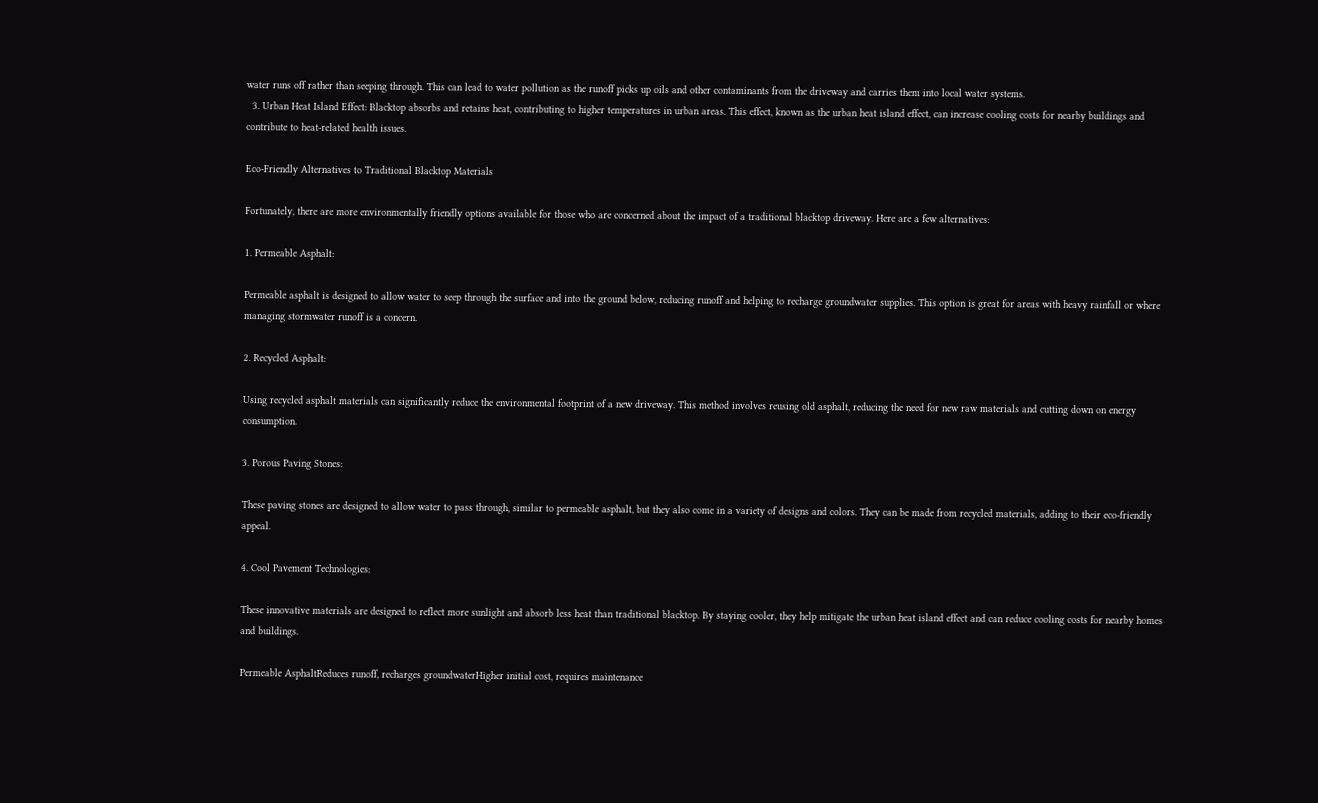water runs off rather than seeping through. This can lead to water pollution as the runoff picks up oils and other contaminants from the driveway and carries them into local water systems.
  3. Urban Heat Island Effect: Blacktop absorbs and retains heat, contributing to higher temperatures in urban areas. This effect, known as the urban heat island effect, can increase cooling costs for nearby buildings and contribute to heat-related health issues.

Eco-Friendly Alternatives to Traditional Blacktop Materials

Fortunately, there are more environmentally friendly options available for those who are concerned about the impact of a traditional blacktop driveway. Here are a few alternatives:

1. Permeable Asphalt:

Permeable asphalt is designed to allow water to seep through the surface and into the ground below, reducing runoff and helping to recharge groundwater supplies. This option is great for areas with heavy rainfall or where managing stormwater runoff is a concern.

2. Recycled Asphalt:

Using recycled asphalt materials can significantly reduce the environmental footprint of a new driveway. This method involves reusing old asphalt, reducing the need for new raw materials and cutting down on energy consumption.

3. Porous Paving Stones:

These paving stones are designed to allow water to pass through, similar to permeable asphalt, but they also come in a variety of designs and colors. They can be made from recycled materials, adding to their eco-friendly appeal.

4. Cool Pavement Technologies:

These innovative materials are designed to reflect more sunlight and absorb less heat than traditional blacktop. By staying cooler, they help mitigate the urban heat island effect and can reduce cooling costs for nearby homes and buildings.

Permeable AsphaltReduces runoff, recharges groundwaterHigher initial cost, requires maintenance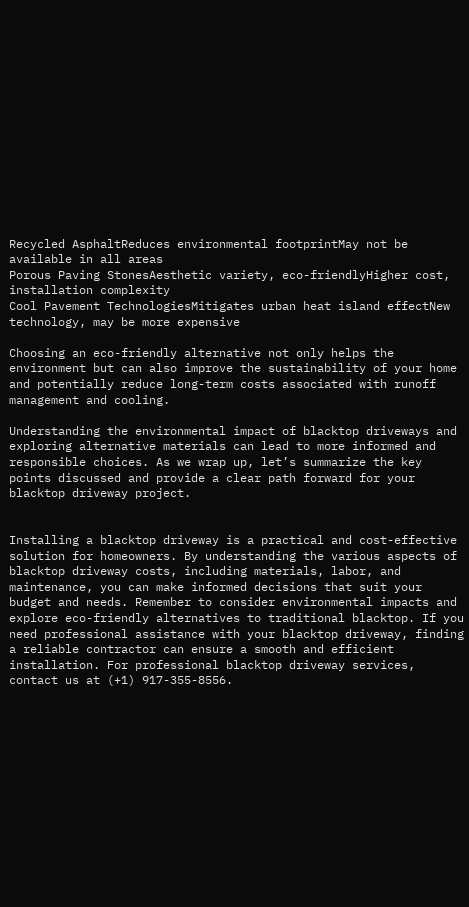Recycled AsphaltReduces environmental footprintMay not be available in all areas
Porous Paving StonesAesthetic variety, eco-friendlyHigher cost, installation complexity
Cool Pavement TechnologiesMitigates urban heat island effectNew technology, may be more expensive

Choosing an eco-friendly alternative not only helps the environment but can also improve the sustainability of your home and potentially reduce long-term costs associated with runoff management and cooling.

Understanding the environmental impact of blacktop driveways and exploring alternative materials can lead to more informed and responsible choices. As we wrap up, let’s summarize the key points discussed and provide a clear path forward for your blacktop driveway project.


Installing a blacktop driveway is a practical and cost-effective solution for homeowners. By understanding the various aspects of blacktop driveway costs, including materials, labor, and maintenance, you can make informed decisions that suit your budget and needs. Remember to consider environmental impacts and explore eco-friendly alternatives to traditional blacktop. If you need professional assistance with your blacktop driveway, finding a reliable contractor can ensure a smooth and efficient installation. For professional blacktop driveway services, contact us at (+1) 917-355-8556.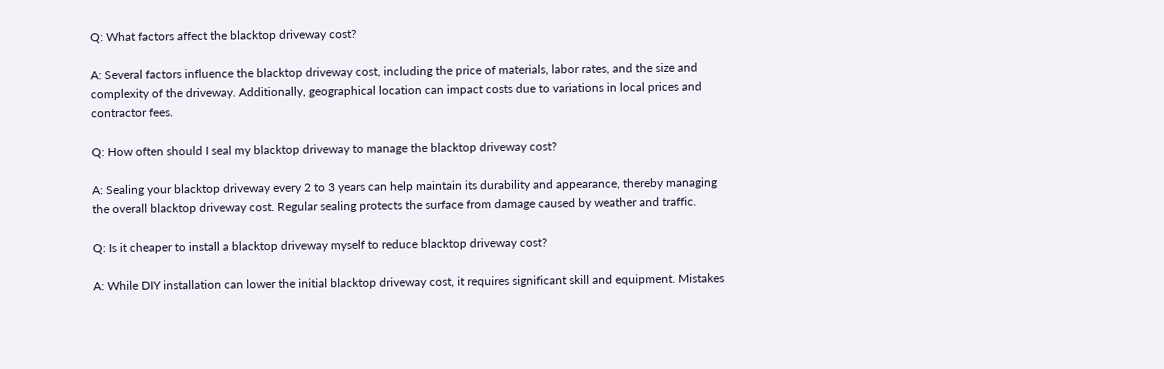Q: What factors affect the blacktop driveway cost?

A: Several factors influence the blacktop driveway cost, including the price of materials, labor rates, and the size and complexity of the driveway. Additionally, geographical location can impact costs due to variations in local prices and contractor fees.

Q: How often should I seal my blacktop driveway to manage the blacktop driveway cost?

A: Sealing your blacktop driveway every 2 to 3 years can help maintain its durability and appearance, thereby managing the overall blacktop driveway cost. Regular sealing protects the surface from damage caused by weather and traffic.

Q: Is it cheaper to install a blacktop driveway myself to reduce blacktop driveway cost?

A: While DIY installation can lower the initial blacktop driveway cost, it requires significant skill and equipment. Mistakes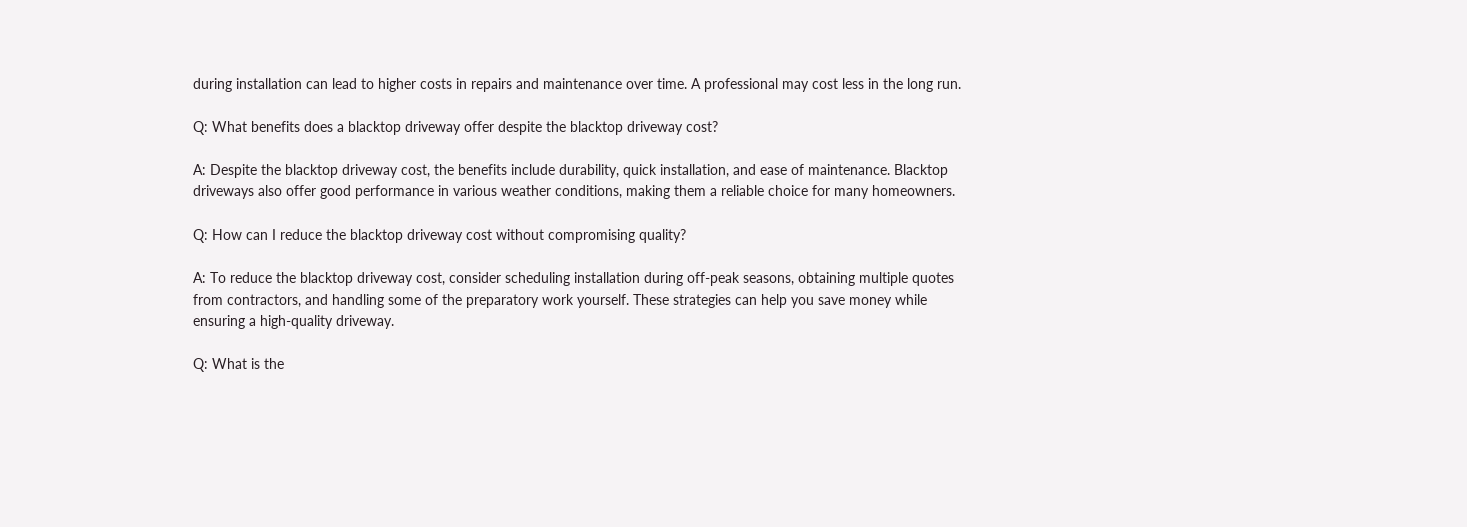during installation can lead to higher costs in repairs and maintenance over time. A professional may cost less in the long run.

Q: What benefits does a blacktop driveway offer despite the blacktop driveway cost?

A: Despite the blacktop driveway cost, the benefits include durability, quick installation, and ease of maintenance. Blacktop driveways also offer good performance in various weather conditions, making them a reliable choice for many homeowners.

Q: How can I reduce the blacktop driveway cost without compromising quality?

A: To reduce the blacktop driveway cost, consider scheduling installation during off-peak seasons, obtaining multiple quotes from contractors, and handling some of the preparatory work yourself. These strategies can help you save money while ensuring a high-quality driveway.

Q: What is the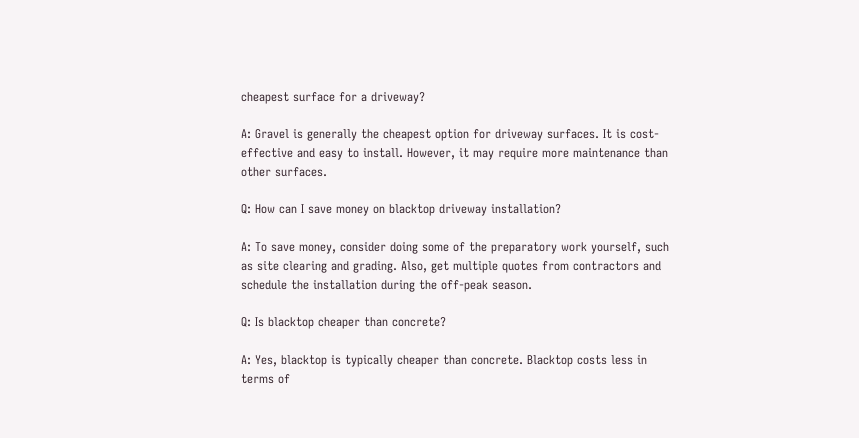cheapest surface for a driveway?

A: Gravel is generally the cheapest option for driveway surfaces. It is cost-effective and easy to install. However, it may require more maintenance than other surfaces.

Q: How can I save money on blacktop driveway installation?

A: To save money, consider doing some of the preparatory work yourself, such as site clearing and grading. Also, get multiple quotes from contractors and schedule the installation during the off-peak season.

Q: Is blacktop cheaper than concrete?

A: Yes, blacktop is typically cheaper than concrete. Blacktop costs less in terms of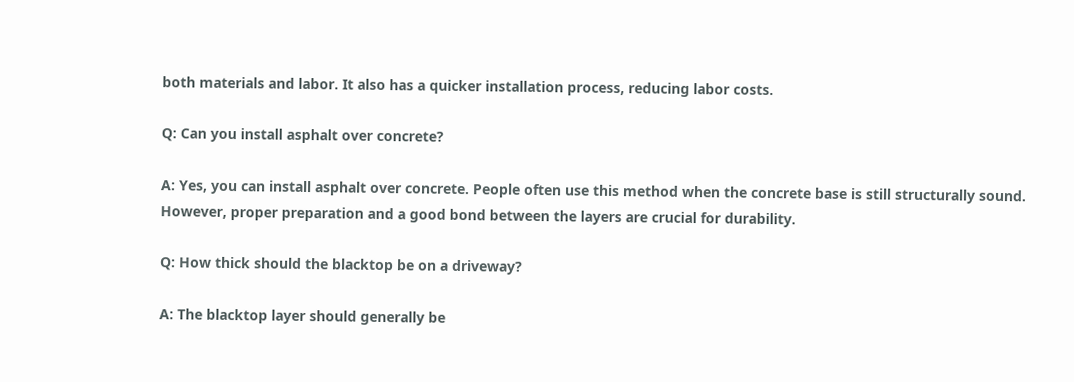both materials and labor. It also has a quicker installation process, reducing labor costs.

Q: Can you install asphalt over concrete?

A: Yes, you can install asphalt over concrete. People often use this method when the concrete base is still structurally sound. However, proper preparation and a good bond between the layers are crucial for durability.

Q: How thick should the blacktop be on a driveway?

A: The blacktop layer should generally be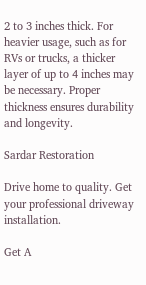2 to 3 inches thick. For heavier usage, such as for RVs or trucks, a thicker layer of up to 4 inches may be necessary. Proper thickness ensures durability and longevity.

Sardar Restoration

Drive home to quality. Get your professional driveway installation.

Get A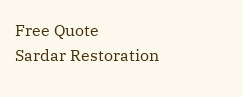Free Quote
Sardar Restoration